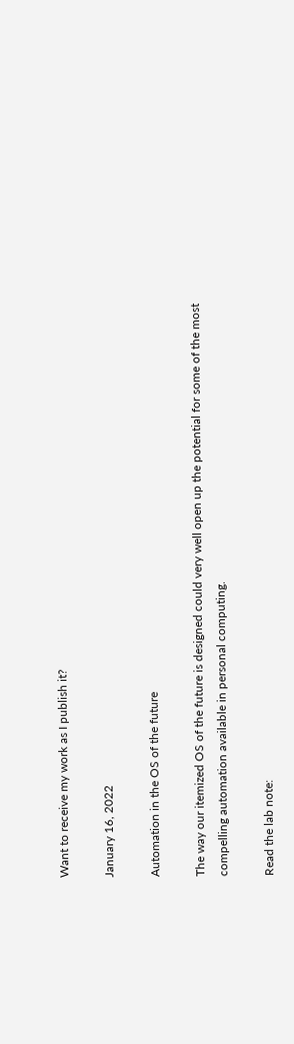Want to receive my work as I publish it?

January 16, 2022

Automation in the OS of the future

The way our itemized OS of the future is designed could very well open up the potential for some of the most compelling automation available in personal computing.

Read the lab note: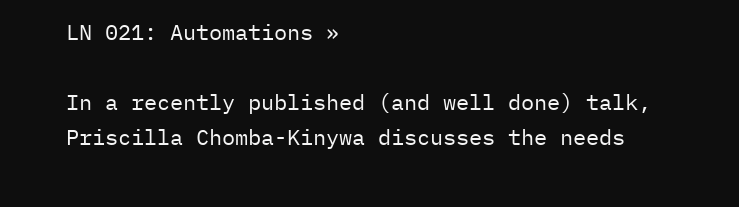LN 021: Automations »

In a recently published (and well done) talk, Priscilla Chomba-Kinywa discusses the needs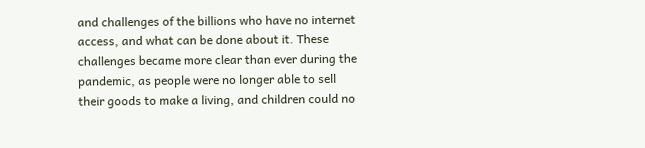and challenges of the billions who have no internet access, and what can be done about it. These challenges became more clear than ever during the pandemic, as people were no longer able to sell their goods to make a living, and children could no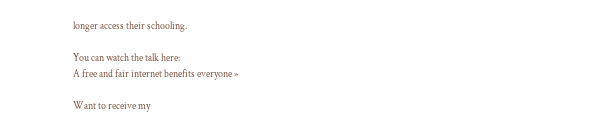longer access their schooling.

You can watch the talk here:
A free and fair internet benefits everyone »

Want to receive my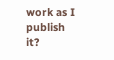work as I publish it?